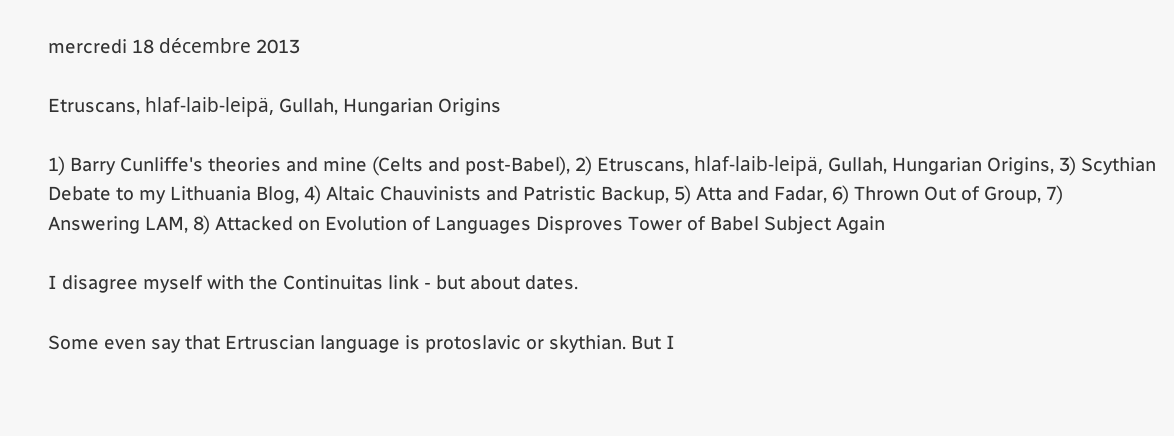mercredi 18 décembre 2013

Etruscans, hlaf-laib-leipä, Gullah, Hungarian Origins

1) Barry Cunliffe's theories and mine (Celts and post-Babel), 2) Etruscans, hlaf-laib-leipä, Gullah, Hungarian Origins, 3) Scythian Debate to my Lithuania Blog, 4) Altaic Chauvinists and Patristic Backup, 5) Atta and Fadar, 6) Thrown Out of Group, 7) Answering LAM, 8) Attacked on Evolution of Languages Disproves Tower of Babel Subject Again

I disagree myself with the Continuitas link - but about dates.

Some even say that Ertruscian language is protoslavic or skythian. But I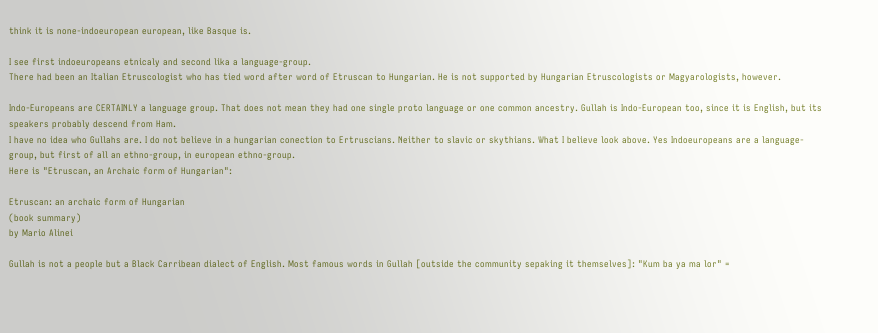think it is none-indoeuropean european, like Basque is.

I see first indoeuropeans etnicaly and second lika a language-group.
There had been an Italian Etruscologist who has tied word after word of Etruscan to Hungarian. He is not supported by Hungarian Etruscologists or Magyarologists, however.

Indo-Europeans are CERTAINLY a language group. That does not mean they had one single proto language or one common ancestry. Gullah is Indo-European too, since it is English, but its speakers probably descend from Ham.
I have no idea who Gullahs are. I do not believe in a hungarian conection to Ertruscians. Neither to slavic or skythians. What I believe look above. Yes Indoeuropeans are a language-group, but first of all an ethno-group, in european ethno-group.
Here is "Etruscan, an Archaic form of Hungarian":

Etruscan: an archaic form of Hungarian
(book summary)
by Mario Alinei

Gullah is not a people but a Black Carribean dialect of English. Most famous words in Gullah [outside the community sepaking it themselves]: "Kum ba ya ma lor" =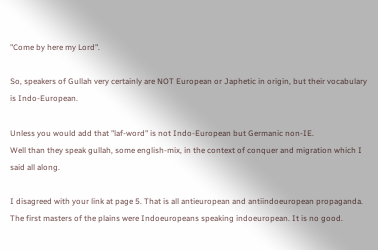"Come by here my Lord".

So, speakers of Gullah very certainly are NOT European or Japhetic in origin, but their vocabulary is Indo-European.

Unless you would add that "laf-word" is not Indo-European but Germanic non-IE.
Well than they speak gullah, some english-mix, in the context of conquer and migration which I said all along.

I disagreed with your link at page 5. That is all antieuropean and antiindoeuropean propaganda. The first masters of the plains were Indoeuropeans speaking indoeuropean. It is no good.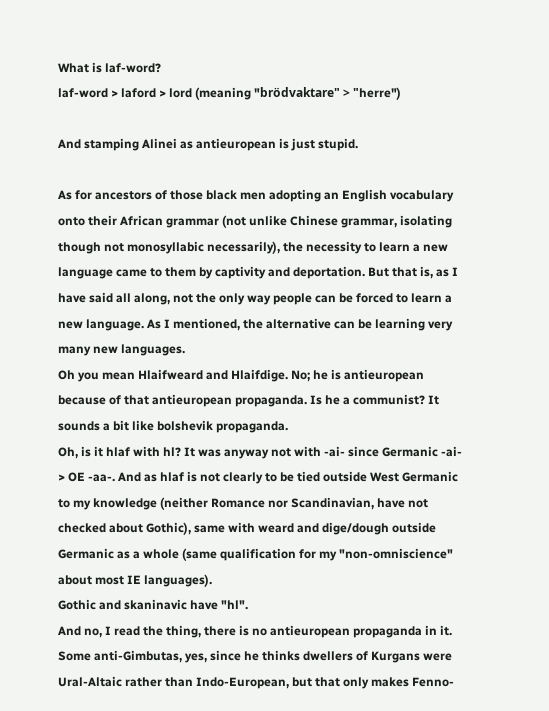What is laf-word?
laf-word > laford > lord (meaning "brödvaktare" > "herre")

And stamping Alinei as antieuropean is just stupid.

As for ancestors of those black men adopting an English vocabulary onto their African grammar (not unlike Chinese grammar, isolating though not monosyllabic necessarily), the necessity to learn a new language came to them by captivity and deportation. But that is, as I have said all along, not the only way people can be forced to learn a new language. As I mentioned, the alternative can be learning very many new languages.
Oh you mean Hlaifweard and Hlaifdige. No; he is antieuropean because of that antieuropean propaganda. Is he a communist? It sounds a bit like bolshevik propaganda.
Oh, is it hlaf with hl? It was anyway not with -ai- since Germanic -ai- > OE -aa-. And as hlaf is not clearly to be tied outside West Germanic to my knowledge (neither Romance nor Scandinavian, have not checked about Gothic), same with weard and dige/dough outside Germanic as a whole (same qualification for my "non-omniscience" about most IE languages).
Gothic and skaninavic have "hl".
And no, I read the thing, there is no antieuropean propaganda in it. Some anti-Gimbutas, yes, since he thinks dwellers of Kurgans were Ural-Altaic rather than Indo-European, but that only makes Fenno-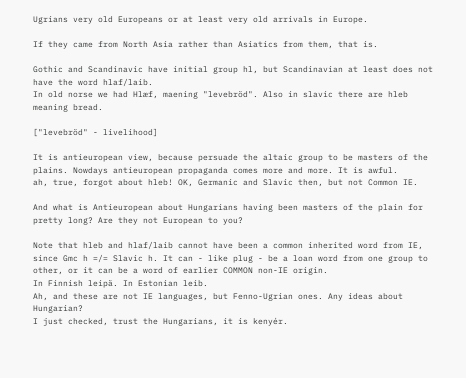Ugrians very old Europeans or at least very old arrivals in Europe.

If they came from North Asia rather than Asiatics from them, that is.

Gothic and Scandinavic have initial group hl, but Scandinavian at least does not have the word hlaf/laib.
In old norse we had Hlæf, maening "levebröd". Also in slavic there are hleb meaning bread.

["levebröd" - livelihood]

It is antieuropean view, because persuade the altaic group to be masters of the plains. Nowdays antieuropean propaganda comes more and more. It is awful.
ah, true, forgot about hleb! OK, Germanic and Slavic then, but not Common IE.

And what is Antieuropean about Hungarians having been masters of the plain for pretty long? Are they not European to you?

Note that hleb and hlaf/laib cannot have been a common inherited word from IE, since Gmc h =/= Slavic h. It can - like plug - be a loan word from one group to other, or it can be a word of earlier COMMON non-IE origin.
In Finnish leipä. In Estonian leib.
Ah, and these are not IE languages, but Fenno-Ugrian ones. Any ideas about Hungarian?
I just checked, trust the Hungarians, it is kenyér.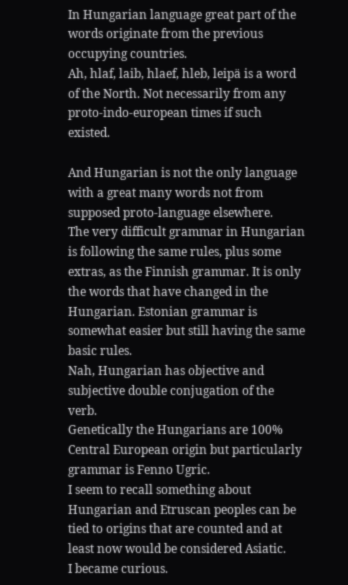In Hungarian language great part of the words originate from the previous occupying countries.
Ah, hlaf, laib, hlaef, hleb, leipä is a word of the North. Not necessarily from any proto-indo-european times if such existed.

And Hungarian is not the only language with a great many words not from supposed proto-language elsewhere.
The very difficult grammar in Hungarian is following the same rules, plus some extras, as the Finnish grammar. It is only the words that have changed in the Hungarian. Estonian grammar is somewhat easier but still having the same basic rules.
Nah, Hungarian has objective and subjective double conjugation of the verb.
Genetically the Hungarians are 100% Central European origin but particularly grammar is Fenno Ugric.
I seem to recall something about Hungarian and Etruscan peoples can be tied to origins that are counted and at least now would be considered Asiatic.
I became curious.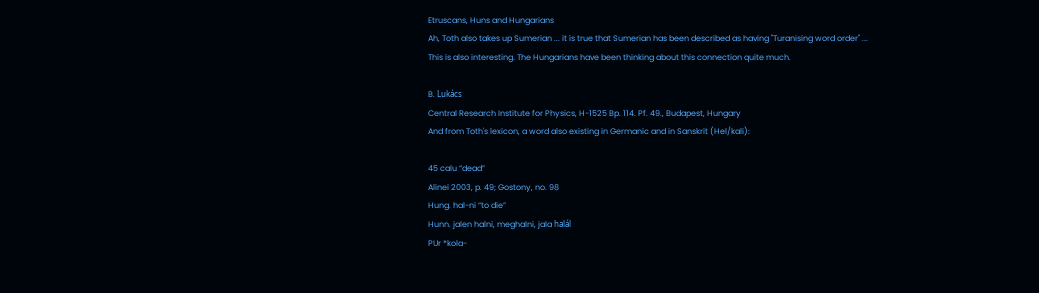Etruscans, Huns and Hungarians
Ah, Toth also takes up Sumerian ... it is true that Sumerian has been described as having "Turanising word order" ...
This is also interesting. The Hungarians have been thinking about this connection quite much.

B. Lukács
Central Research Institute for Physics, H-1525 Bp. 114. Pf. 49., Budapest, Hungary
And from Toth's lexicon, a word also existing in Germanic and in Sanskrit (Hel/kali):

45 calu “dead”
Alinei 2003, p. 49; Gostony, no. 98
Hung. hal-ni “to die”
Hunn. jalen halni, meghalni, jala halál
PUr *kola-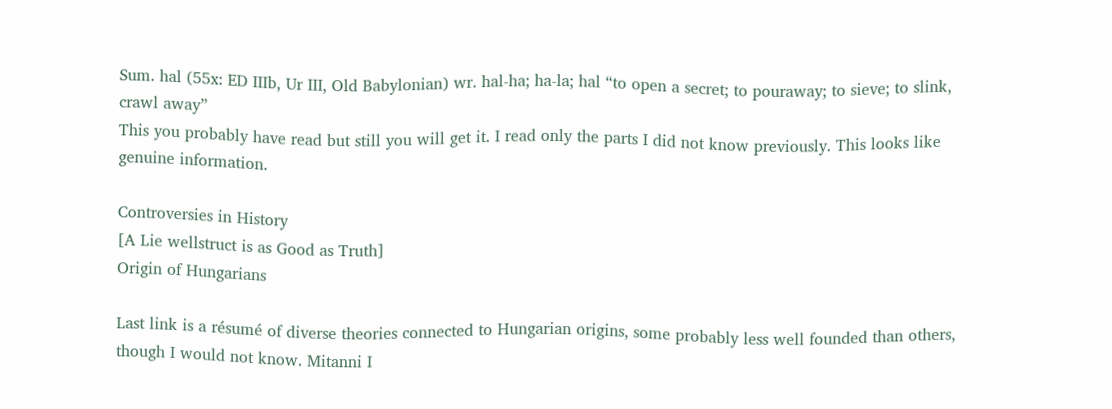Sum. hal (55x: ED IIIb, Ur III, Old Babylonian) wr. hal-ha; ha-la; hal “to open a secret; to pouraway; to sieve; to slink, crawl away”
This you probably have read but still you will get it. I read only the parts I did not know previously. This looks like genuine information.

Controversies in History
[A Lie wellstruct is as Good as Truth]
Origin of Hungarians

Last link is a résumé of diverse theories connected to Hungarian origins, some probably less well founded than others, though I would not know. Mitanni I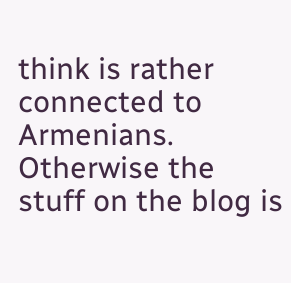think is rather connected to Armenians. Otherwise the stuff on the blog is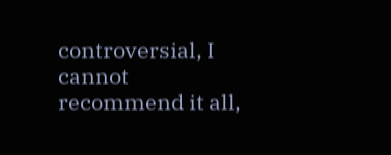controversial, I cannot recommend it all,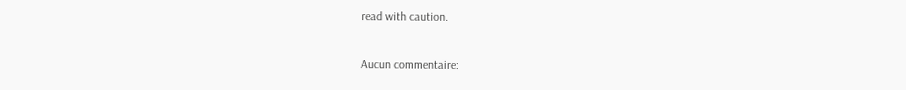read with caution.

Aucun commentaire: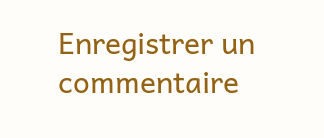Enregistrer un commentaire